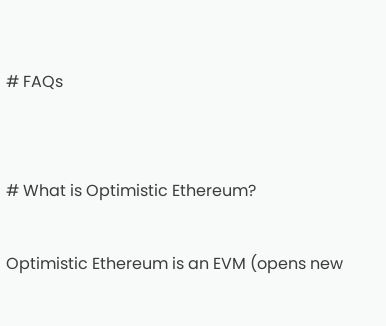# FAQs


# What is Optimistic Ethereum?

Optimistic Ethereum is an EVM (opens new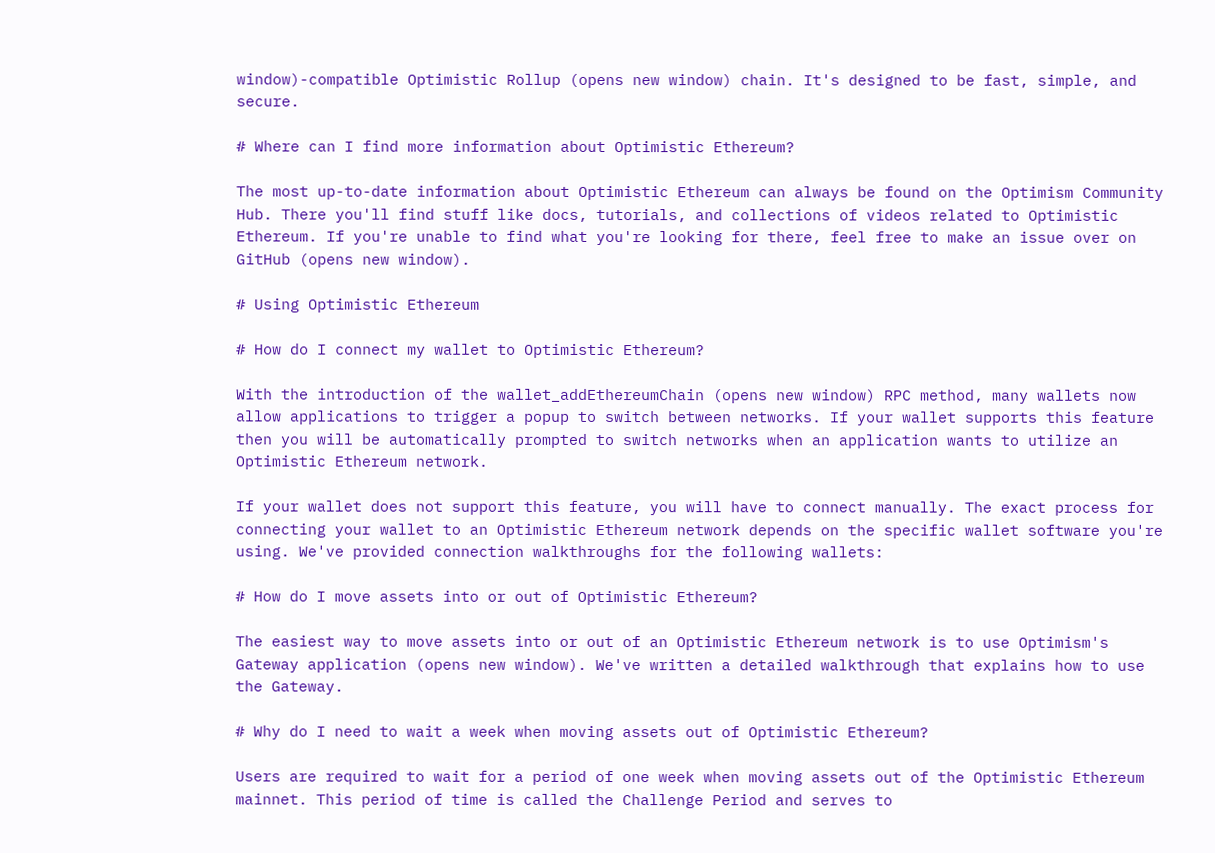window)-compatible Optimistic Rollup (opens new window) chain. It's designed to be fast, simple, and secure.

# Where can I find more information about Optimistic Ethereum?

The most up-to-date information about Optimistic Ethereum can always be found on the Optimism Community Hub. There you'll find stuff like docs, tutorials, and collections of videos related to Optimistic Ethereum. If you're unable to find what you're looking for there, feel free to make an issue over on GitHub (opens new window).

# Using Optimistic Ethereum

# How do I connect my wallet to Optimistic Ethereum?

With the introduction of the wallet_addEthereumChain (opens new window) RPC method, many wallets now allow applications to trigger a popup to switch between networks. If your wallet supports this feature then you will be automatically prompted to switch networks when an application wants to utilize an Optimistic Ethereum network.

If your wallet does not support this feature, you will have to connect manually. The exact process for connecting your wallet to an Optimistic Ethereum network depends on the specific wallet software you're using. We've provided connection walkthroughs for the following wallets:

# How do I move assets into or out of Optimistic Ethereum?

The easiest way to move assets into or out of an Optimistic Ethereum network is to use Optimism's Gateway application (opens new window). We've written a detailed walkthrough that explains how to use the Gateway.

# Why do I need to wait a week when moving assets out of Optimistic Ethereum?

Users are required to wait for a period of one week when moving assets out of the Optimistic Ethereum mainnet. This period of time is called the Challenge Period and serves to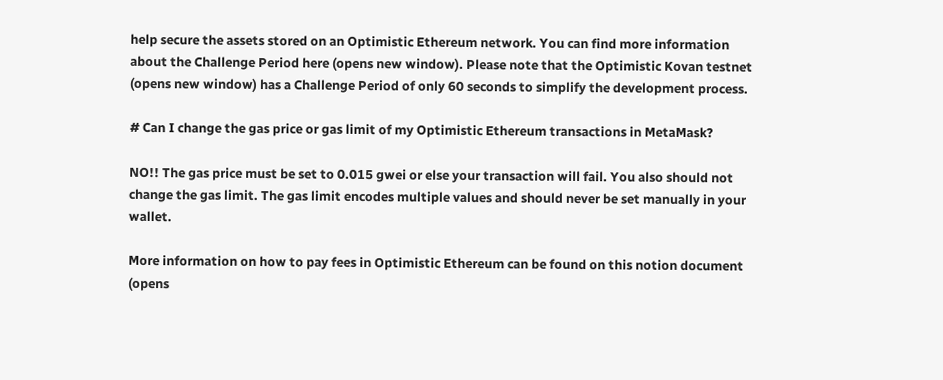help secure the assets stored on an Optimistic Ethereum network. You can find more information about the Challenge Period here (opens new window). Please note that the Optimistic Kovan testnet (opens new window) has a Challenge Period of only 60 seconds to simplify the development process.

# Can I change the gas price or gas limit of my Optimistic Ethereum transactions in MetaMask?

NO!! The gas price must be set to 0.015 gwei or else your transaction will fail. You also should not change the gas limit. The gas limit encodes multiple values and should never be set manually in your wallet.

More information on how to pay fees in Optimistic Ethereum can be found on this notion document (opens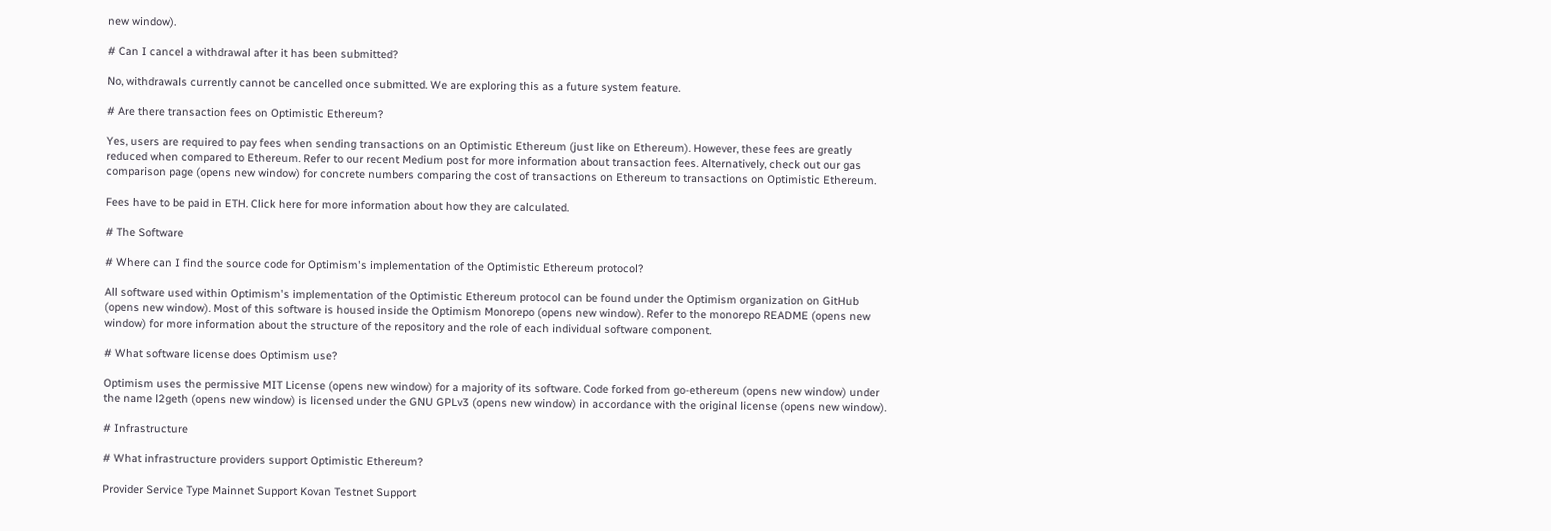new window).

# Can I cancel a withdrawal after it has been submitted?

No, withdrawals currently cannot be cancelled once submitted. We are exploring this as a future system feature.

# Are there transaction fees on Optimistic Ethereum?

Yes, users are required to pay fees when sending transactions on an Optimistic Ethereum (just like on Ethereum). However, these fees are greatly reduced when compared to Ethereum. Refer to our recent Medium post for more information about transaction fees. Alternatively, check out our gas comparison page (opens new window) for concrete numbers comparing the cost of transactions on Ethereum to transactions on Optimistic Ethereum.

Fees have to be paid in ETH. Click here for more information about how they are calculated.

# The Software

# Where can I find the source code for Optimism's implementation of the Optimistic Ethereum protocol?

All software used within Optimism's implementation of the Optimistic Ethereum protocol can be found under the Optimism organization on GitHub (opens new window). Most of this software is housed inside the Optimism Monorepo (opens new window). Refer to the monorepo README (opens new window) for more information about the structure of the repository and the role of each individual software component.

# What software license does Optimism use?

Optimism uses the permissive MIT License (opens new window) for a majority of its software. Code forked from go-ethereum (opens new window) under the name l2geth (opens new window) is licensed under the GNU GPLv3 (opens new window) in accordance with the original license (opens new window).

# Infrastructure

# What infrastructure providers support Optimistic Ethereum?

Provider Service Type Mainnet Support Kovan Testnet Support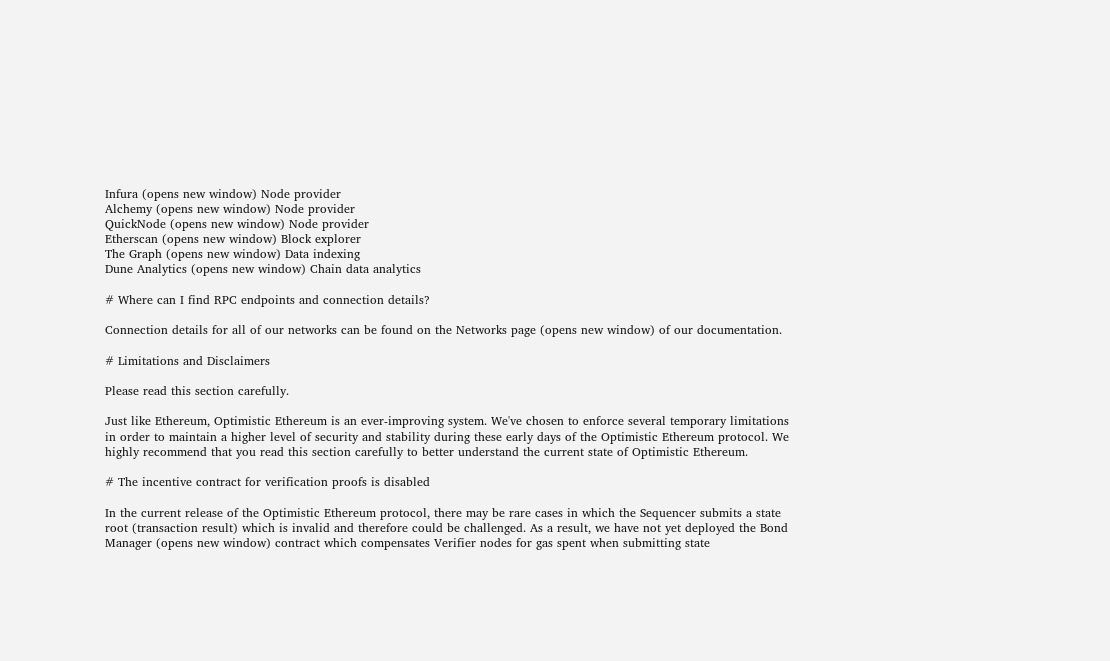Infura (opens new window) Node provider
Alchemy (opens new window) Node provider
QuickNode (opens new window) Node provider
Etherscan (opens new window) Block explorer
The Graph (opens new window) Data indexing
Dune Analytics (opens new window) Chain data analytics

# Where can I find RPC endpoints and connection details?

Connection details for all of our networks can be found on the Networks page (opens new window) of our documentation.

# Limitations and Disclaimers

Please read this section carefully.

Just like Ethereum, Optimistic Ethereum is an ever-improving system. We've chosen to enforce several temporary limitations in order to maintain a higher level of security and stability during these early days of the Optimistic Ethereum protocol. We highly recommend that you read this section carefully to better understand the current state of Optimistic Ethereum.

# The incentive contract for verification proofs is disabled

In the current release of the Optimistic Ethereum protocol, there may be rare cases in which the Sequencer submits a state root (transaction result) which is invalid and therefore could be challenged. As a result, we have not yet deployed the Bond Manager (opens new window) contract which compensates Verifier nodes for gas spent when submitting state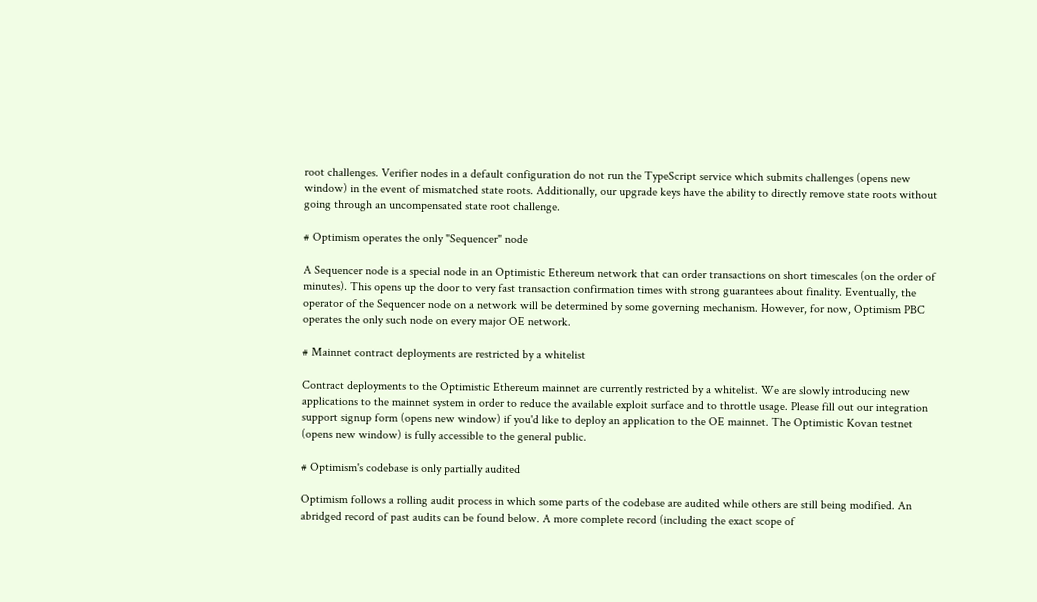root challenges. Verifier nodes in a default configuration do not run the TypeScript service which submits challenges (opens new window) in the event of mismatched state roots. Additionally, our upgrade keys have the ability to directly remove state roots without going through an uncompensated state root challenge.

# Optimism operates the only "Sequencer" node

A Sequencer node is a special node in an Optimistic Ethereum network that can order transactions on short timescales (on the order of minutes). This opens up the door to very fast transaction confirmation times with strong guarantees about finality. Eventually, the operator of the Sequencer node on a network will be determined by some governing mechanism. However, for now, Optimism PBC operates the only such node on every major OE network.

# Mainnet contract deployments are restricted by a whitelist

Contract deployments to the Optimistic Ethereum mainnet are currently restricted by a whitelist. We are slowly introducing new applications to the mainnet system in order to reduce the available exploit surface and to throttle usage. Please fill out our integration support signup form (opens new window) if you'd like to deploy an application to the OE mainnet. The Optimistic Kovan testnet (opens new window) is fully accessible to the general public.

# Optimism's codebase is only partially audited

Optimism follows a rolling audit process in which some parts of the codebase are audited while others are still being modified. An abridged record of past audits can be found below. A more complete record (including the exact scope of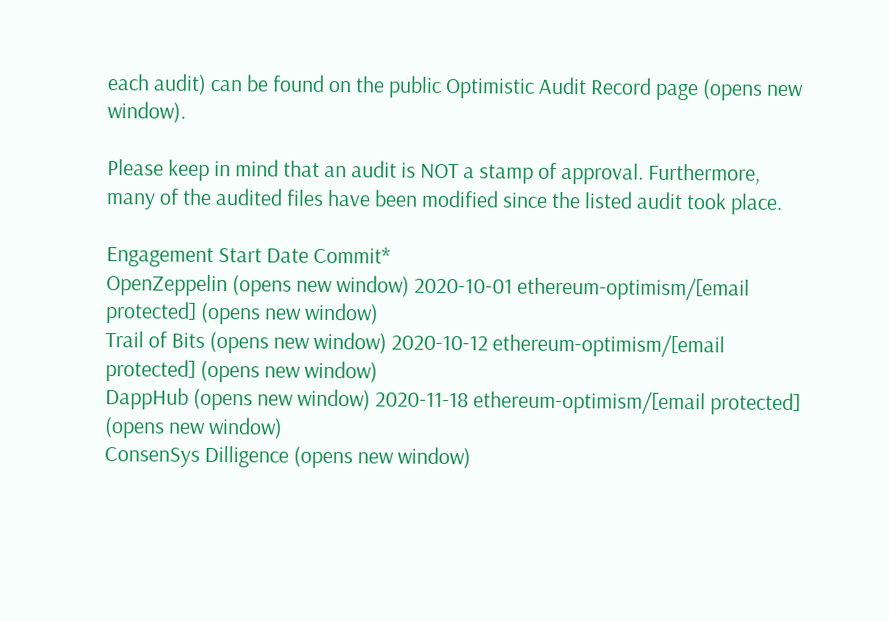each audit) can be found on the public Optimistic Audit Record page (opens new window).

Please keep in mind that an audit is NOT a stamp of approval. Furthermore, many of the audited files have been modified since the listed audit took place.

Engagement Start Date Commit*
OpenZeppelin (opens new window) 2020-10-01 ethereum-optimism/[email protected] (opens new window)
Trail of Bits (opens new window) 2020-10-12 ethereum-optimism/[email protected] (opens new window)
DappHub (opens new window) 2020-11-18 ethereum-optimism/[email protected] (opens new window)
ConsenSys Dilligence (opens new window)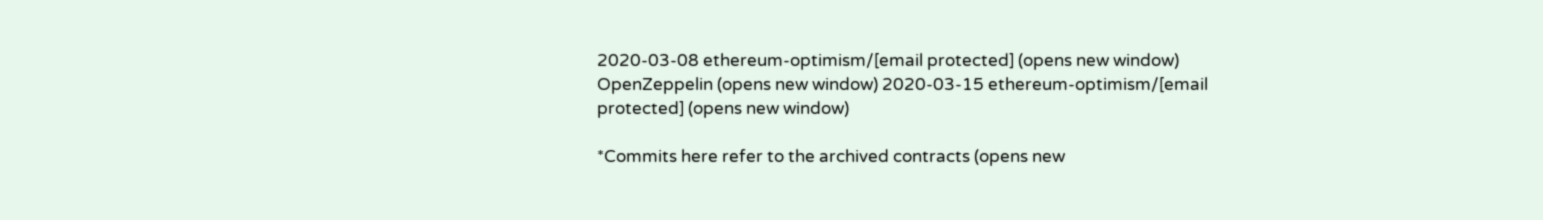2020-03-08 ethereum-optimism/[email protected] (opens new window)
OpenZeppelin (opens new window) 2020-03-15 ethereum-optimism/[email protected] (opens new window)

*Commits here refer to the archived contracts (opens new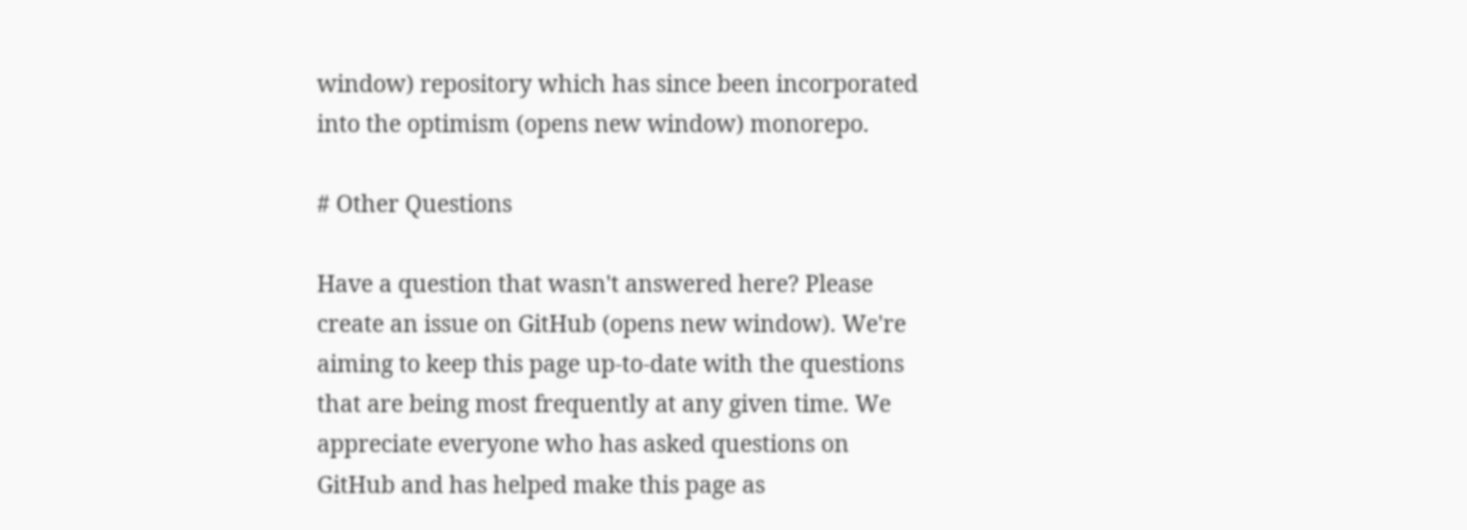window) repository which has since been incorporated into the optimism (opens new window) monorepo.

# Other Questions

Have a question that wasn't answered here? Please create an issue on GitHub (opens new window). We're aiming to keep this page up-to-date with the questions that are being most frequently at any given time. We appreciate everyone who has asked questions on GitHub and has helped make this page as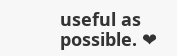useful as possible. ❤